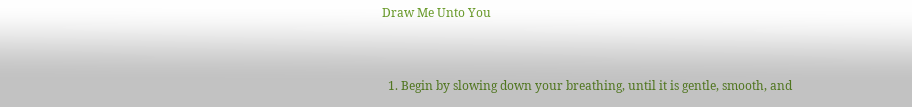Draw Me Unto You


  1. Begin by slowing down your breathing, until it is gentle, smooth, and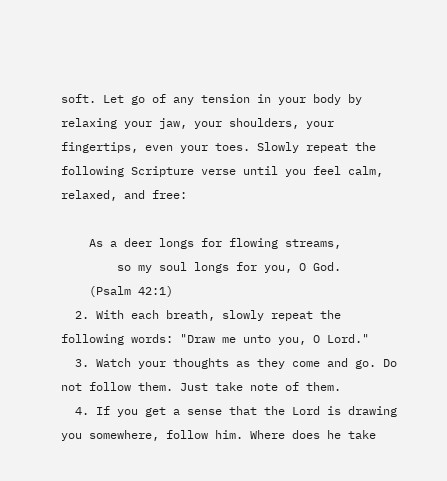soft. Let go of any tension in your body by relaxing your jaw, your shoulders, your fingertips, even your toes. Slowly repeat the following Scripture verse until you feel calm, relaxed, and free:

    As a deer longs for flowing streams,
        so my soul longs for you, O God.
    (Psalm 42:1)
  2. With each breath, slowly repeat the following words: "Draw me unto you, O Lord."
  3. Watch your thoughts as they come and go. Do not follow them. Just take note of them.
  4. If you get a sense that the Lord is drawing you somewhere, follow him. Where does he take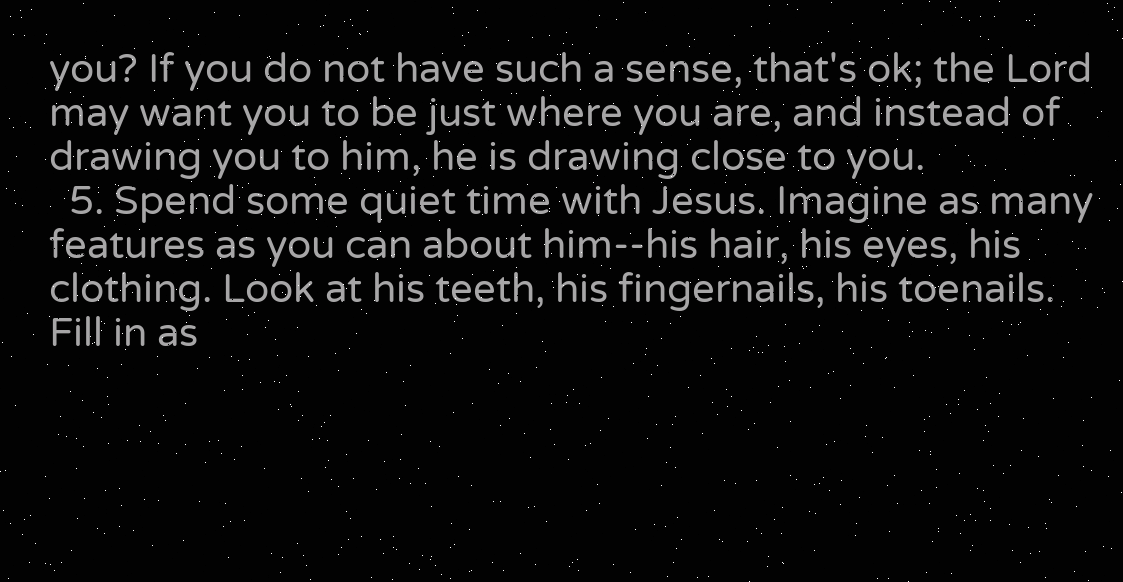you? If you do not have such a sense, that's ok; the Lord may want you to be just where you are, and instead of drawing you to him, he is drawing close to you.
  5. Spend some quiet time with Jesus. Imagine as many features as you can about him--his hair, his eyes, his clothing. Look at his teeth, his fingernails, his toenails. Fill in as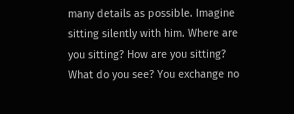many details as possible. Imagine sitting silently with him. Where are you sitting? How are you sitting? What do you see? You exchange no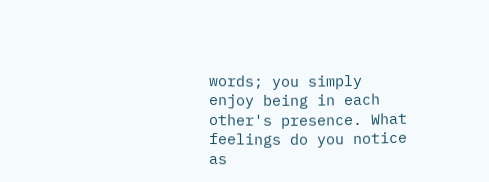words; you simply enjoy being in each other's presence. What feelings do you notice as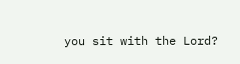you sit with the Lord?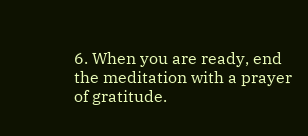6. When you are ready, end the meditation with a prayer of gratitude.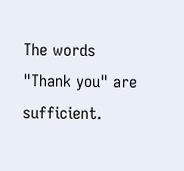The words "Thank you" are sufficient.